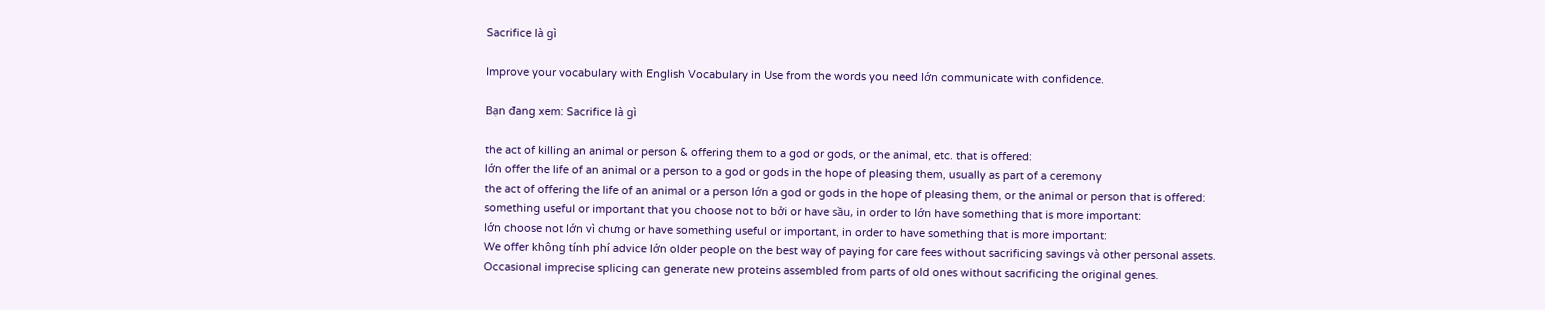Sacrifice là gì

Improve your vocabulary with English Vocabulary in Use from the words you need lớn communicate with confidence.

Bạn đang xem: Sacrifice là gì

the act of killing an animal or person & offering them to a god or gods, or the animal, etc. that is offered:
lớn offer the life of an animal or a person to a god or gods in the hope of pleasing them, usually as part of a ceremony
the act of offering the life of an animal or a person lớn a god or gods in the hope of pleasing them, or the animal or person that is offered:
something useful or important that you choose not to bởi or have sầu, in order to lớn have something that is more important:
lớn choose not lớn vì chưng or have something useful or important, in order to have something that is more important:
We offer không tính phí advice lớn older people on the best way of paying for care fees without sacrificing savings và other personal assets.
Occasional imprecise splicing can generate new proteins assembled from parts of old ones without sacrificing the original genes.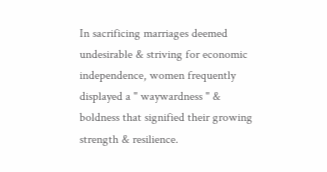In sacrificing marriages deemed undesirable & striving for economic independence, women frequently displayed a " waywardness " & boldness that signified their growing strength & resilience.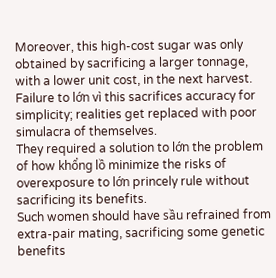Moreover, this high-cost sugar was only obtained by sacrificing a larger tonnage, with a lower unit cost, in the next harvest.
Failure to lớn vì this sacrifices accuracy for simplicity; realities get replaced with poor simulacra of themselves.
They required a solution to lớn the problem of how khổng lồ minimize the risks of overexposure to lớn princely rule without sacrificing its benefits.
Such women should have sầu refrained from extra-pair mating, sacrificing some genetic benefits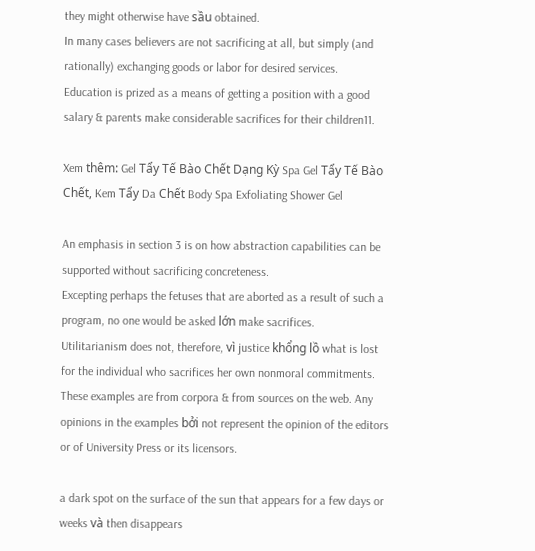they might otherwise have sầu obtained.
In many cases believers are not sacrificing at all, but simply (and rationally) exchanging goods or labor for desired services.
Education is prized as a means of getting a position with a good salary & parents make considerable sacrifices for their children11.

Xem thêm: Gel Tẩy Tế Bào Chết Dạng Kỳ Spa Gel Tẩy Tế Bào Chết, Kem Tẩy Da Chết Body Spa Exfoliating Shower Gel

An emphasis in section 3 is on how abstraction capabilities can be supported without sacrificing concreteness.
Excepting perhaps the fetuses that are aborted as a result of such a program, no one would be asked lớn make sacrifices.
Utilitarianism does not, therefore, vì justice khổng lồ what is lost for the individual who sacrifices her own nonmoral commitments.
These examples are from corpora & from sources on the web. Any opinions in the examples bởi not represent the opinion of the editors or of University Press or its licensors.

a dark spot on the surface of the sun that appears for a few days or weeks và then disappears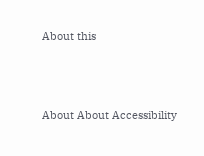About this



About About Accessibility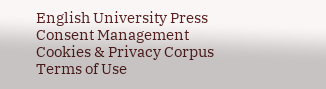English University Press Consent Management Cookies & Privacy Corpus Terms of Use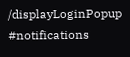/displayLoginPopup #notifications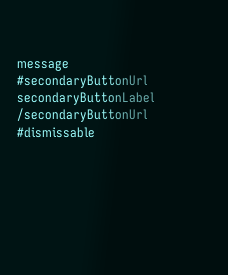message #secondaryButtonUrl secondaryButtonLabel /secondaryButtonUrl #dismissable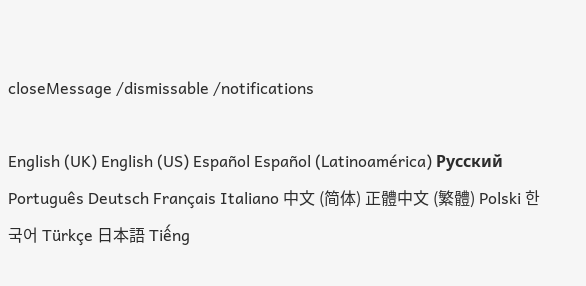closeMessage /dismissable /notifications

English (UK) English (US) Español Español (Latinoamérica) Русский Português Deutsch Français Italiano 中文 (简体) 正體中文 (繁體) Polski 한국어 Türkçe 日本語 Tiếng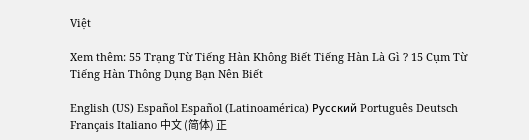Việt

Xem thêm: 55 Trạng Từ Tiếng Hàn Không Biết Tiếng Hàn Là Gì ? 15 Cụm Từ Tiếng Hàn Thông Dụng Bạn Nên Biết

English (US) Español Español (Latinoamérica) Русский Português Deutsch Français Italiano 中文 (简体) 正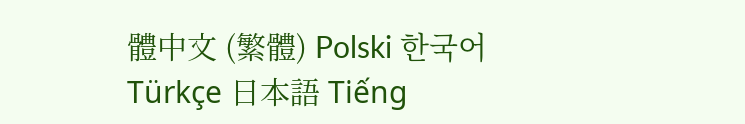體中文 (繁體) Polski 한국어 Türkçe 日本語 Tiếng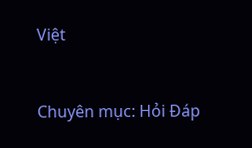Việt


Chuyên mục: Hỏi Đáp